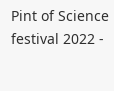Pint of Science festival 2022 -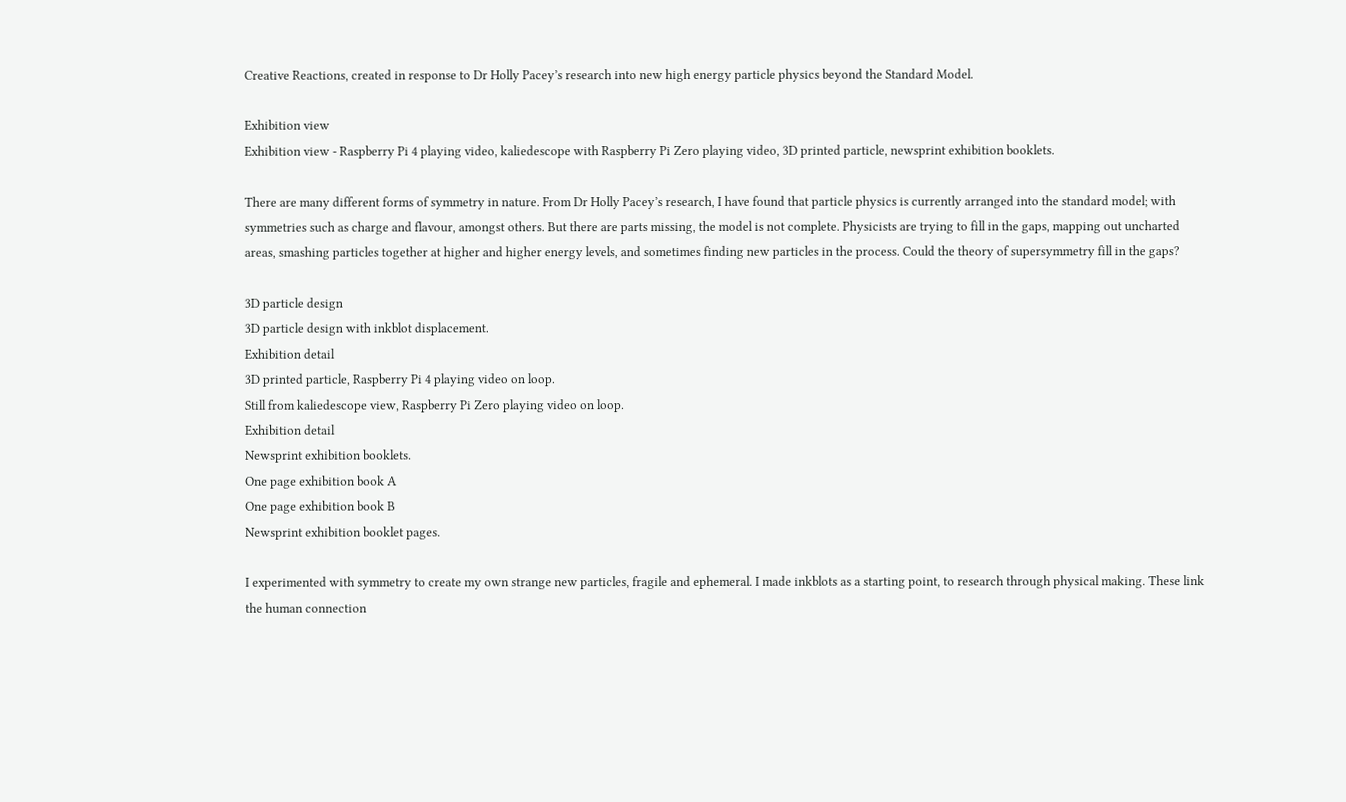Creative Reactions, created in response to Dr Holly Pacey’s research into new high energy particle physics beyond the Standard Model.

Exhibition view
Exhibition view - Raspberry Pi 4 playing video, kaliedescope with Raspberry Pi Zero playing video, 3D printed particle, newsprint exhibition booklets.

There are many different forms of symmetry in nature. From Dr Holly Pacey’s research, I have found that particle physics is currently arranged into the standard model; with symmetries such as charge and flavour, amongst others. But there are parts missing, the model is not complete. Physicists are trying to fill in the gaps, mapping out uncharted areas, smashing particles together at higher and higher energy levels, and sometimes finding new particles in the process. Could the theory of supersymmetry fill in the gaps?

3D particle design
3D particle design with inkblot displacement.
Exhibition detail
3D printed particle, Raspberry Pi 4 playing video on loop.
Still from kaliedescope view, Raspberry Pi Zero playing video on loop.
Exhibition detail
Newsprint exhibition booklets.
One page exhibition book A
One page exhibition book B
Newsprint exhibition booklet pages.

I experimented with symmetry to create my own strange new particles, fragile and ephemeral. I made inkblots as a starting point, to research through physical making. These link the human connection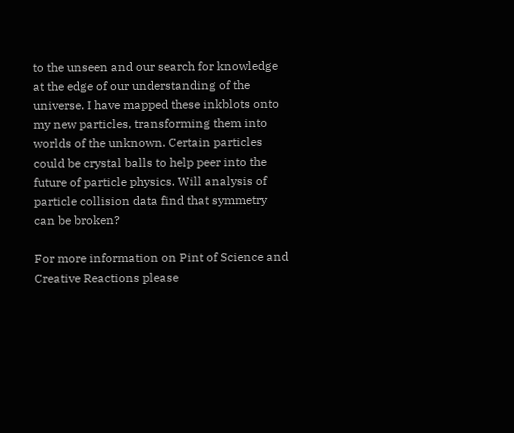to the unseen and our search for knowledge at the edge of our understanding of the universe. I have mapped these inkblots onto my new particles, transforming them into worlds of the unknown. Certain particles could be crystal balls to help peer into the future of particle physics. Will analysis of particle collision data find that symmetry can be broken?

For more information on Pint of Science and Creative Reactions please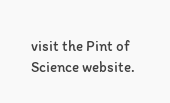visit the Pint of Science website.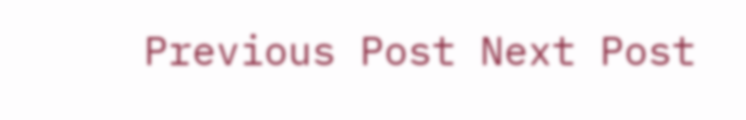Previous Post Next Post